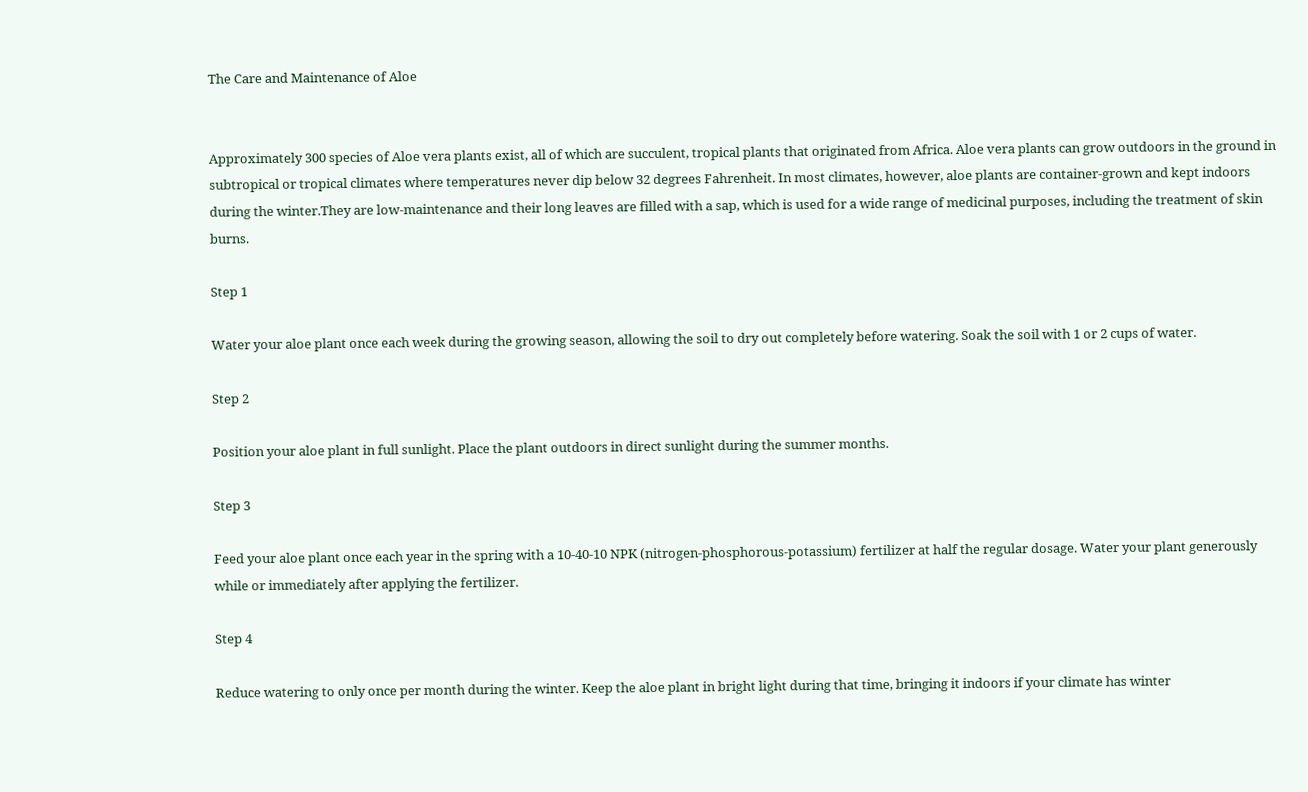The Care and Maintenance of Aloe


Approximately 300 species of Aloe vera plants exist, all of which are succulent, tropical plants that originated from Africa. Aloe vera plants can grow outdoors in the ground in subtropical or tropical climates where temperatures never dip below 32 degrees Fahrenheit. In most climates, however, aloe plants are container-grown and kept indoors during the winter.They are low-maintenance and their long leaves are filled with a sap, which is used for a wide range of medicinal purposes, including the treatment of skin burns.

Step 1

Water your aloe plant once each week during the growing season, allowing the soil to dry out completely before watering. Soak the soil with 1 or 2 cups of water.

Step 2

Position your aloe plant in full sunlight. Place the plant outdoors in direct sunlight during the summer months.

Step 3

Feed your aloe plant once each year in the spring with a 10-40-10 NPK (nitrogen-phosphorous-potassium) fertilizer at half the regular dosage. Water your plant generously while or immediately after applying the fertilizer.

Step 4

Reduce watering to only once per month during the winter. Keep the aloe plant in bright light during that time, bringing it indoors if your climate has winter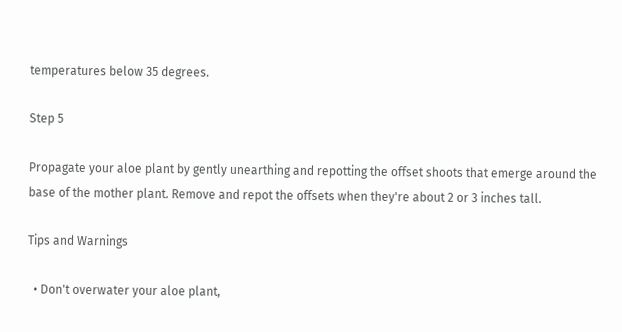temperatures below 35 degrees.

Step 5

Propagate your aloe plant by gently unearthing and repotting the offset shoots that emerge around the base of the mother plant. Remove and repot the offsets when they're about 2 or 3 inches tall.

Tips and Warnings

  • Don't overwater your aloe plant,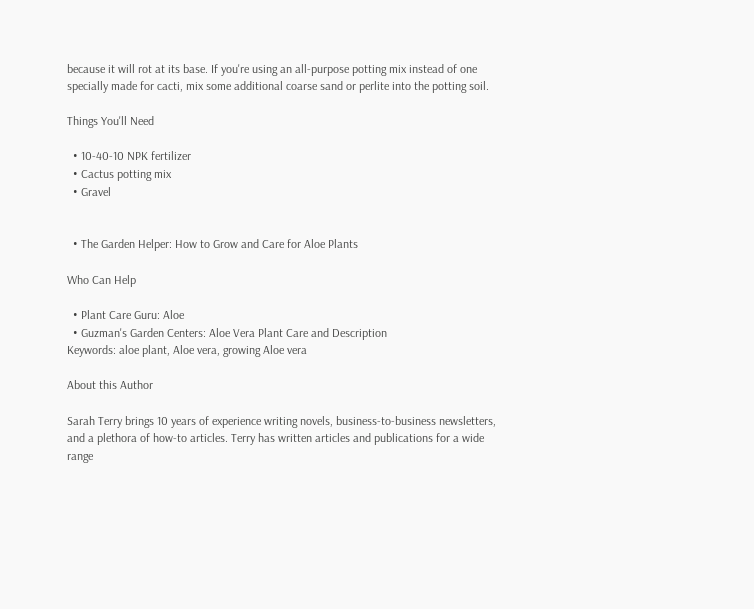because it will rot at its base. If you're using an all-purpose potting mix instead of one specially made for cacti, mix some additional coarse sand or perlite into the potting soil.

Things You'll Need

  • 10-40-10 NPK fertilizer
  • Cactus potting mix
  • Gravel


  • The Garden Helper: How to Grow and Care for Aloe Plants

Who Can Help

  • Plant Care Guru: Aloe
  • Guzman's Garden Centers: Aloe Vera Plant Care and Description
Keywords: aloe plant, Aloe vera, growing Aloe vera

About this Author

Sarah Terry brings 10 years of experience writing novels, business-to-business newsletters, and a plethora of how-to articles. Terry has written articles and publications for a wide range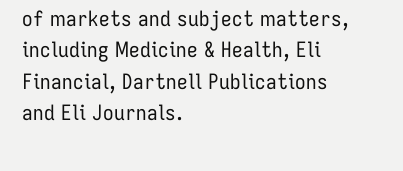of markets and subject matters, including Medicine & Health, Eli Financial, Dartnell Publications and Eli Journals.